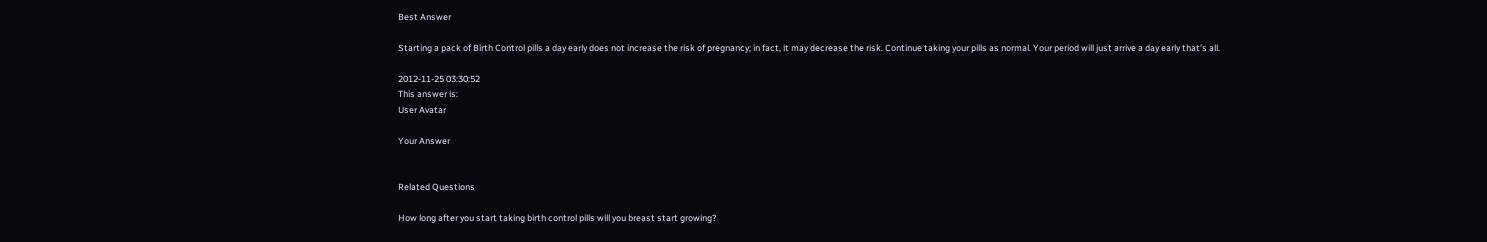Best Answer

Starting a pack of Birth Control pills a day early does not increase the risk of pregnancy; in fact, it may decrease the risk. Continue taking your pills as normal. Your period will just arrive a day early that's all.

2012-11-25 03:30:52
This answer is:
User Avatar

Your Answer


Related Questions

How long after you start taking birth control pills will you breast start growing?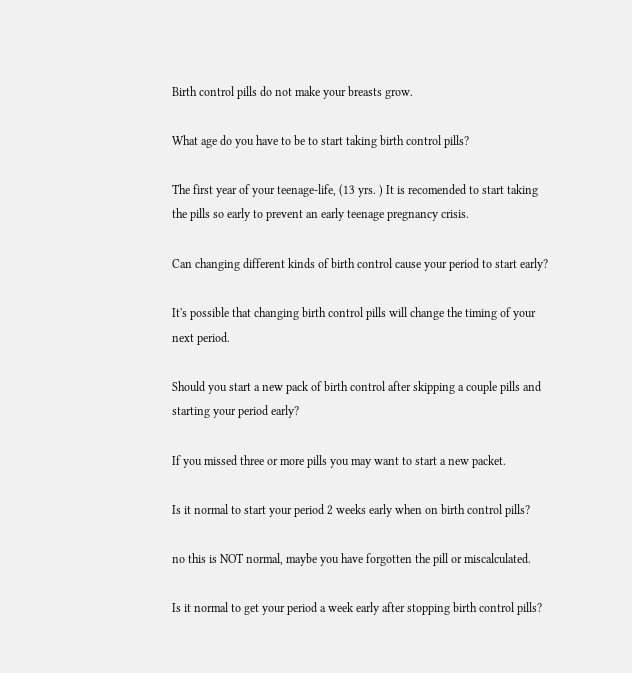Birth control pills do not make your breasts grow.

What age do you have to be to start taking birth control pills?

The first year of your teenage-life, (13 yrs. ) It is recomended to start taking the pills so early to prevent an early teenage pregnancy crisis.

Can changing different kinds of birth control cause your period to start early?

It's possible that changing birth control pills will change the timing of your next period.

Should you start a new pack of birth control after skipping a couple pills and starting your period early?

If you missed three or more pills you may want to start a new packet.

Is it normal to start your period 2 weeks early when on birth control pills?

no this is NOT normal, maybe you have forgotten the pill or miscalculated.

Is it normal to get your period a week early after stopping birth control pills?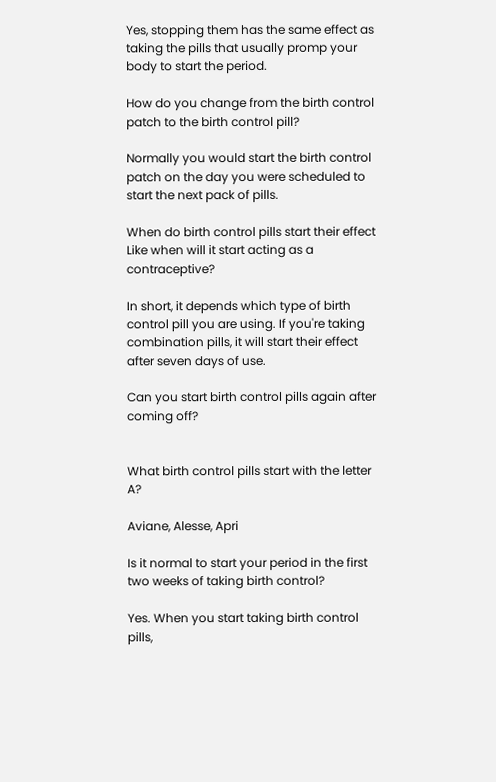Yes, stopping them has the same effect as taking the pills that usually promp your body to start the period.

How do you change from the birth control patch to the birth control pill?

Normally you would start the birth control patch on the day you were scheduled to start the next pack of pills.

When do birth control pills start their effect Like when will it start acting as a contraceptive?

In short, it depends which type of birth control pill you are using. If you're taking combination pills, it will start their effect after seven days of use.

Can you start birth control pills again after coming off?


What birth control pills start with the letter A?

Aviane, Alesse, Apri

Is it normal to start your period in the first two weeks of taking birth control?

Yes. When you start taking birth control pills,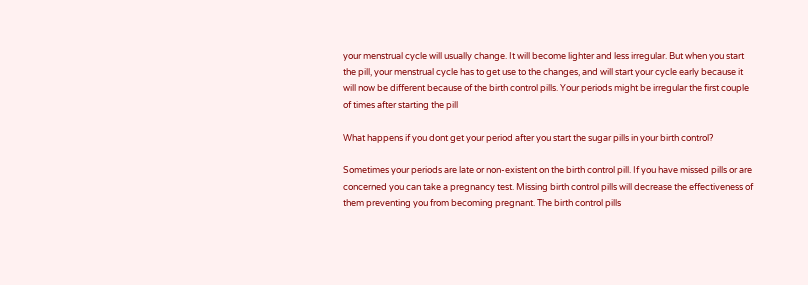your menstrual cycle will usually change. It will become lighter and less irregular. But when you start the pill, your menstrual cycle has to get use to the changes, and will start your cycle early because it will now be different because of the birth control pills. Your periods might be irregular the first couple of times after starting the pill

What happens if you dont get your period after you start the sugar pills in your birth control?

Sometimes your periods are late or non-existent on the birth control pill. If you have missed pills or are concerned you can take a pregnancy test. Missing birth control pills will decrease the effectiveness of them preventing you from becoming pregnant. The birth control pills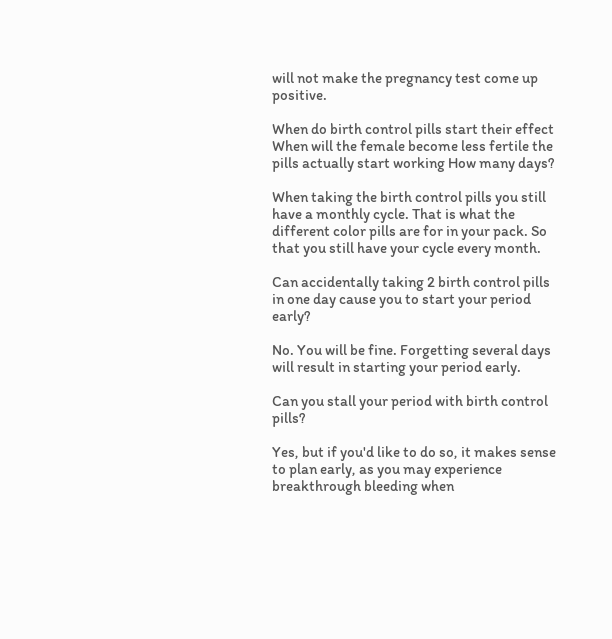will not make the pregnancy test come up positive.

When do birth control pills start their effect When will the female become less fertile the pills actually start working How many days?

When taking the birth control pills you still have a monthly cycle. That is what the different color pills are for in your pack. So that you still have your cycle every month.

Can accidentally taking 2 birth control pills in one day cause you to start your period early?

No. You will be fine. Forgetting several days will result in starting your period early.

Can you stall your period with birth control pills?

Yes, but if you'd like to do so, it makes sense to plan early, as you may experience breakthrough bleeding when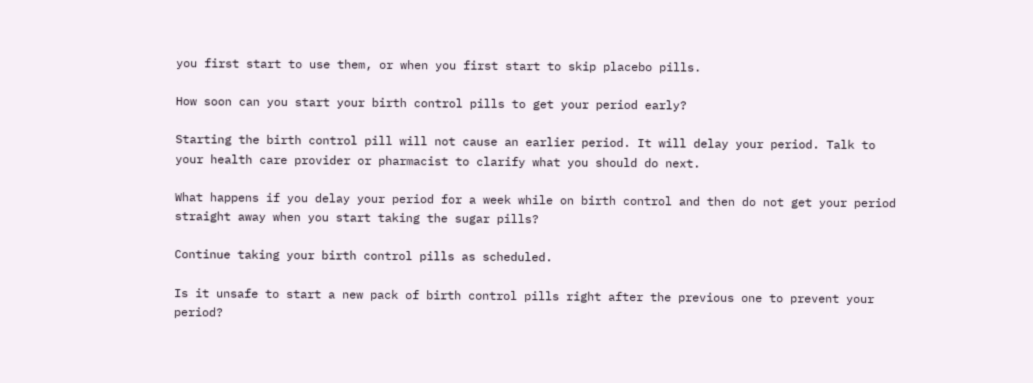you first start to use them, or when you first start to skip placebo pills.

How soon can you start your birth control pills to get your period early?

Starting the birth control pill will not cause an earlier period. It will delay your period. Talk to your health care provider or pharmacist to clarify what you should do next.

What happens if you delay your period for a week while on birth control and then do not get your period straight away when you start taking the sugar pills?

Continue taking your birth control pills as scheduled.

Is it unsafe to start a new pack of birth control pills right after the previous one to prevent your period?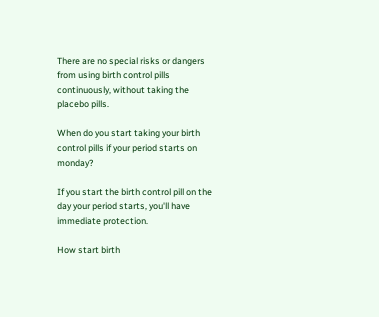There are no special risks or dangers from using birth control pills continuously, without taking the placebo pills.

When do you start taking your birth control pills if your period starts on monday?

If you start the birth control pill on the day your period starts, you'll have immediate protection.

How start birth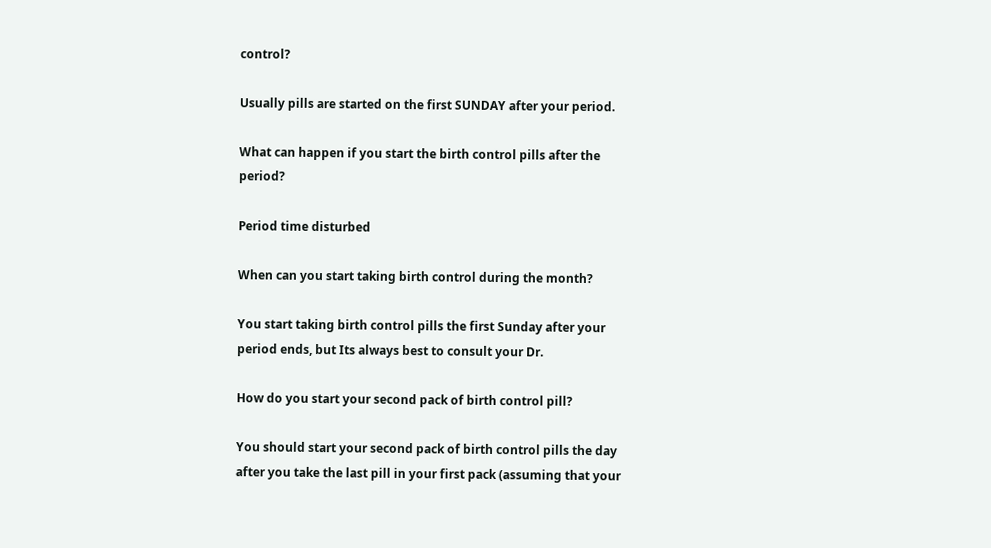control?

Usually pills are started on the first SUNDAY after your period.

What can happen if you start the birth control pills after the period?

Period time disturbed

When can you start taking birth control during the month?

You start taking birth control pills the first Sunday after your period ends, but Its always best to consult your Dr.

How do you start your second pack of birth control pill?

You should start your second pack of birth control pills the day after you take the last pill in your first pack (assuming that your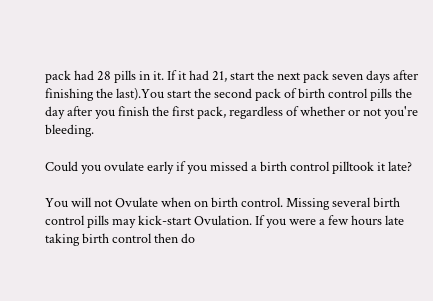pack had 28 pills in it. If it had 21, start the next pack seven days after finishing the last).You start the second pack of birth control pills the day after you finish the first pack, regardless of whether or not you're bleeding.

Could you ovulate early if you missed a birth control pilltook it late?

You will not Ovulate when on birth control. Missing several birth control pills may kick-start Ovulation. If you were a few hours late taking birth control then do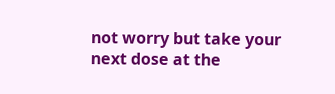not worry but take your next dose at the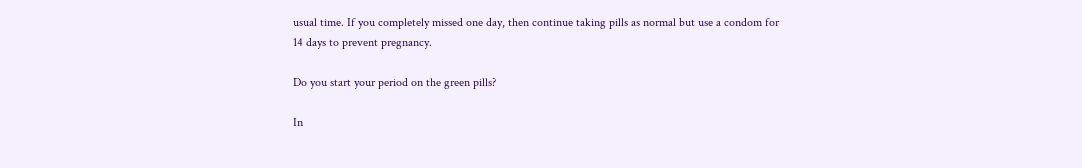usual time. If you completely missed one day, then continue taking pills as normal but use a condom for 14 days to prevent pregnancy.

Do you start your period on the green pills?

In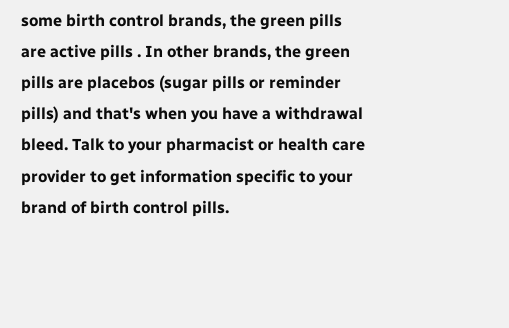some birth control brands, the green pills are active pills . In other brands, the green pills are placebos (sugar pills or reminder pills) and that's when you have a withdrawal bleed. Talk to your pharmacist or health care provider to get information specific to your brand of birth control pills.